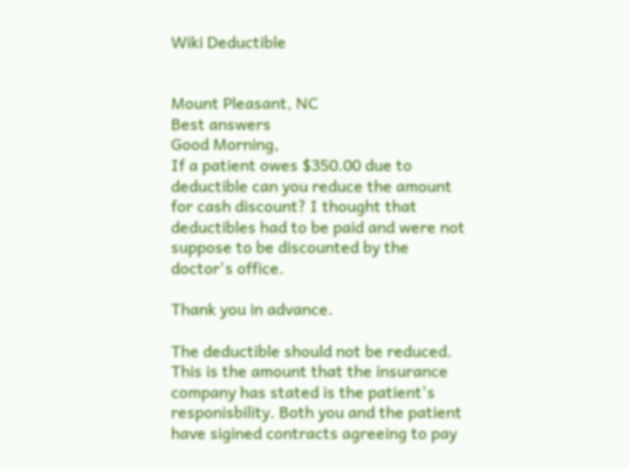Wiki Deductible


Mount Pleasant, NC
Best answers
Good Morning,
If a patient owes $350.00 due to deductible can you reduce the amount for cash discount? I thought that deductibles had to be paid and were not suppose to be discounted by the doctor's office.

Thank you in advance.

The deductible should not be reduced. This is the amount that the insurance company has stated is the patient's responisbility. Both you and the patient have sigined contracts agreeing to pay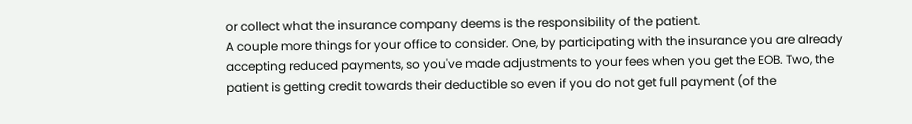or collect what the insurance company deems is the responsibility of the patient.
A couple more things for your office to consider. One, by participating with the insurance you are already accepting reduced payments, so you've made adjustments to your fees when you get the EOB. Two, the patient is getting credit towards their deductible so even if you do not get full payment (of the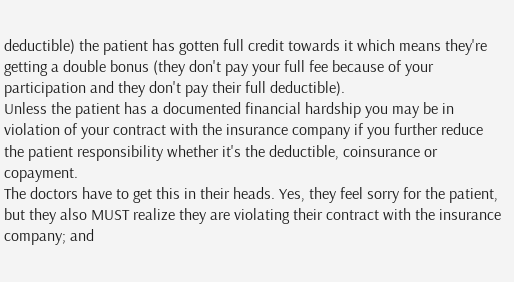deductible) the patient has gotten full credit towards it which means they're getting a double bonus (they don't pay your full fee because of your participation and they don't pay their full deductible).
Unless the patient has a documented financial hardship you may be in violation of your contract with the insurance company if you further reduce the patient responsibility whether it's the deductible, coinsurance or copayment.
The doctors have to get this in their heads. Yes, they feel sorry for the patient, but they also MUST realize they are violating their contract with the insurance company; and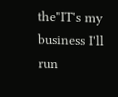the"IT's my business I'll run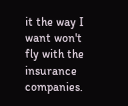it the way I want won't fly with the insurance companies.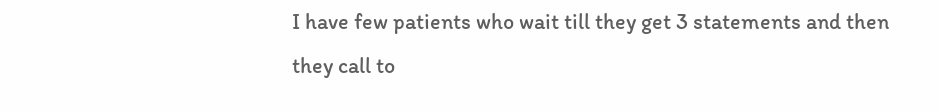I have few patients who wait till they get 3 statements and then they call to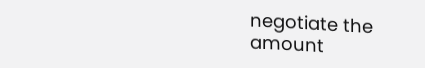negotiate the amount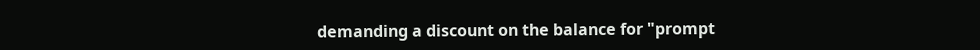demanding a discount on the balance for "prompt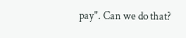pay". Can we do that?